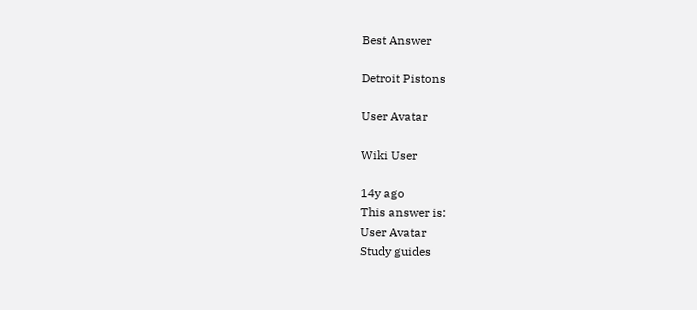Best Answer

Detroit Pistons

User Avatar

Wiki User

14y ago
This answer is:
User Avatar
Study guides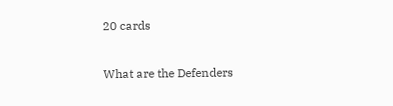20 cards

What are the Defenders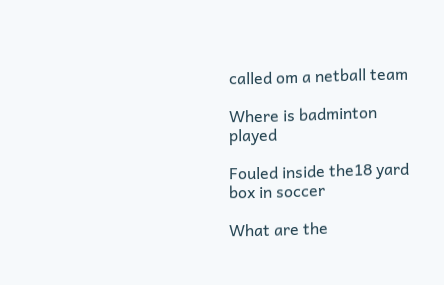called om a netball team

Where is badminton played

Fouled inside the18 yard box in soccer

What are the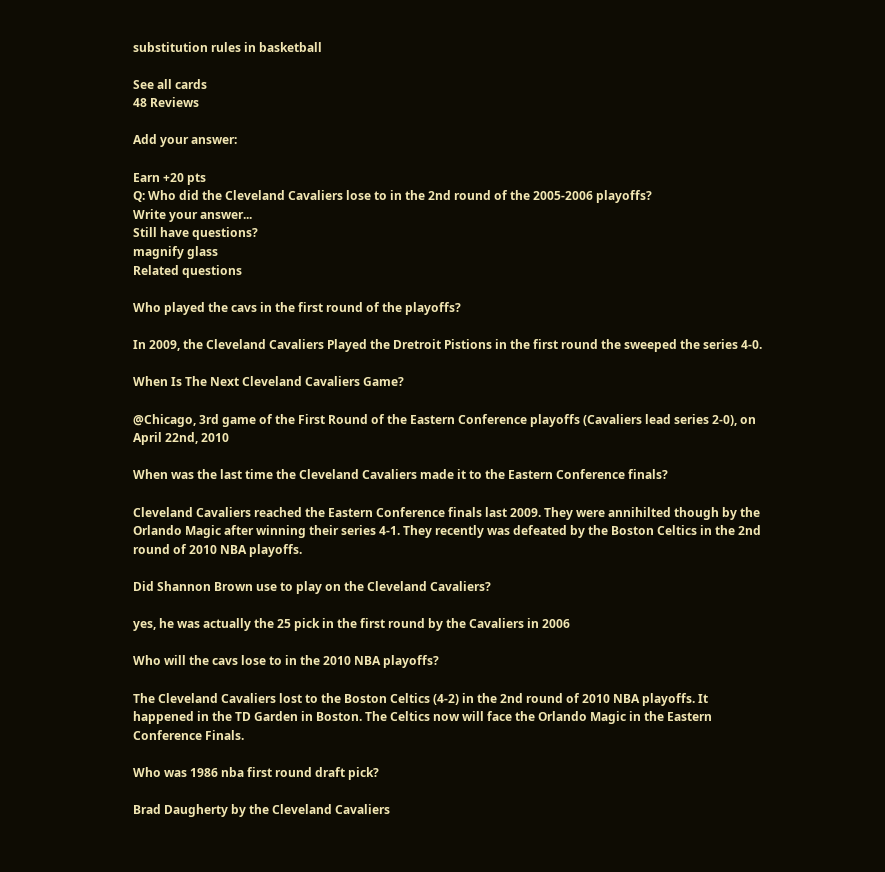substitution rules in basketball

See all cards
48 Reviews

Add your answer:

Earn +20 pts
Q: Who did the Cleveland Cavaliers lose to in the 2nd round of the 2005-2006 playoffs?
Write your answer...
Still have questions?
magnify glass
Related questions

Who played the cavs in the first round of the playoffs?

In 2009, the Cleveland Cavaliers Played the Dretroit Pistions in the first round the sweeped the series 4-0.

When Is The Next Cleveland Cavaliers Game?

@Chicago, 3rd game of the First Round of the Eastern Conference playoffs (Cavaliers lead series 2-0), on April 22nd, 2010

When was the last time the Cleveland Cavaliers made it to the Eastern Conference finals?

Cleveland Cavaliers reached the Eastern Conference finals last 2009. They were annihilted though by the Orlando Magic after winning their series 4-1. They recently was defeated by the Boston Celtics in the 2nd round of 2010 NBA playoffs.

Did Shannon Brown use to play on the Cleveland Cavaliers?

yes, he was actually the 25 pick in the first round by the Cavaliers in 2006

Who will the cavs lose to in the 2010 NBA playoffs?

The Cleveland Cavaliers lost to the Boston Celtics (4-2) in the 2nd round of 2010 NBA playoffs. It happened in the TD Garden in Boston. The Celtics now will face the Orlando Magic in the Eastern Conference Finals.

Who was 1986 nba first round draft pick?

Brad Daugherty by the Cleveland Cavaliers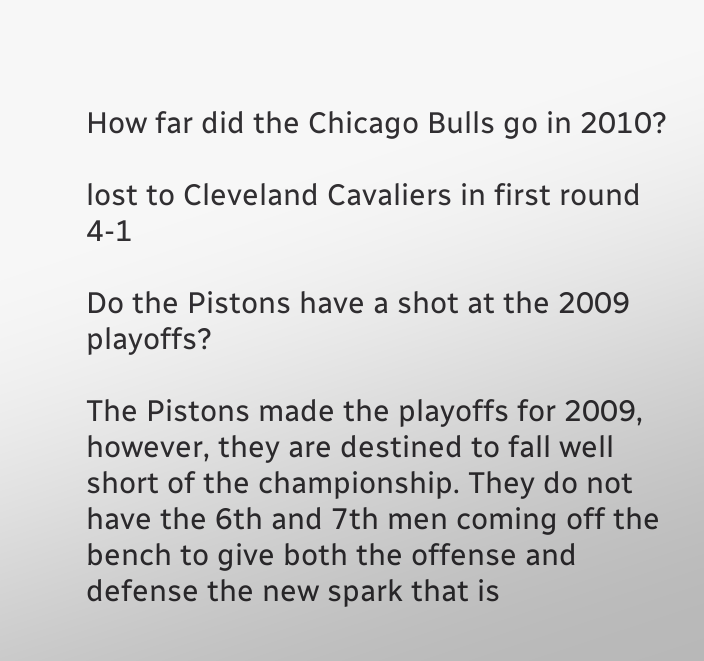How far did the Chicago Bulls go in 2010?

lost to Cleveland Cavaliers in first round 4-1

Do the Pistons have a shot at the 2009 playoffs?

The Pistons made the playoffs for 2009, however, they are destined to fall well short of the championship. They do not have the 6th and 7th men coming off the bench to give both the offense and defense the new spark that is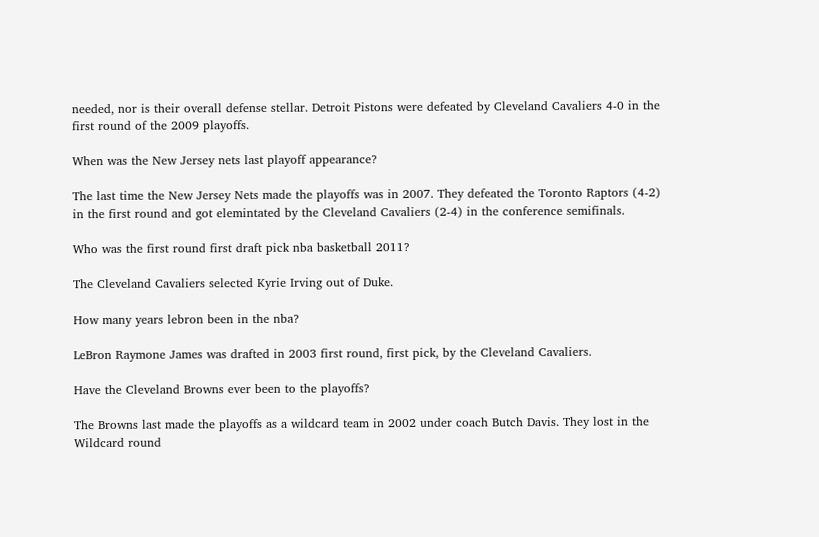needed, nor is their overall defense stellar. Detroit Pistons were defeated by Cleveland Cavaliers 4-0 in the first round of the 2009 playoffs.

When was the New Jersey nets last playoff appearance?

The last time the New Jersey Nets made the playoffs was in 2007. They defeated the Toronto Raptors (4-2) in the first round and got elemintated by the Cleveland Cavaliers (2-4) in the conference semifinals.

Who was the first round first draft pick nba basketball 2011?

The Cleveland Cavaliers selected Kyrie Irving out of Duke.

How many years lebron been in the nba?

LeBron Raymone James was drafted in 2003 first round, first pick, by the Cleveland Cavaliers.

Have the Cleveland Browns ever been to the playoffs?

The Browns last made the playoffs as a wildcard team in 2002 under coach Butch Davis. They lost in the Wildcard round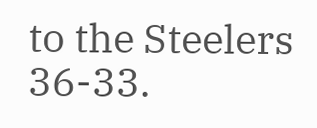to the Steelers 36-33.